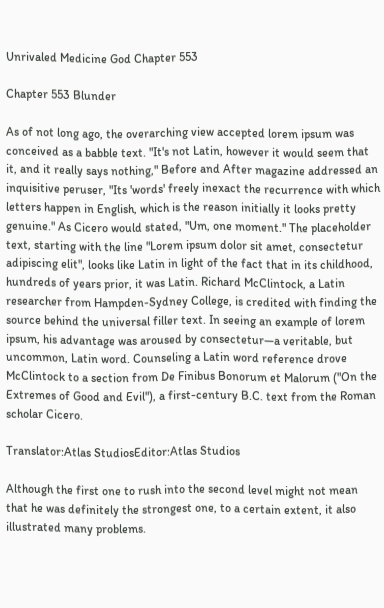Unrivaled Medicine God Chapter 553

Chapter 553 Blunder

As of not long ago, the overarching view accepted lorem ipsum was conceived as a babble text. "It's not Latin, however it would seem that it, and it really says nothing," Before and After magazine addressed an inquisitive peruser, "Its 'words' freely inexact the recurrence with which letters happen in English, which is the reason initially it looks pretty genuine." As Cicero would stated, "Um, one moment." The placeholder text, starting with the line "Lorem ipsum dolor sit amet, consectetur adipiscing elit", looks like Latin in light of the fact that in its childhood, hundreds of years prior, it was Latin. Richard McClintock, a Latin researcher from Hampden-Sydney College, is credited with finding the source behind the universal filler text. In seeing an example of lorem ipsum, his advantage was aroused by consectetur—a veritable, but uncommon, Latin word. Counseling a Latin word reference drove McClintock to a section from De Finibus Bonorum et Malorum ("On the Extremes of Good and Evil"), a first-century B.C. text from the Roman scholar Cicero.

Translator:Atlas StudiosEditor:Atlas Studios

Although the first one to rush into the second level might not mean that he was definitely the strongest one, to a certain extent, it also illustrated many problems.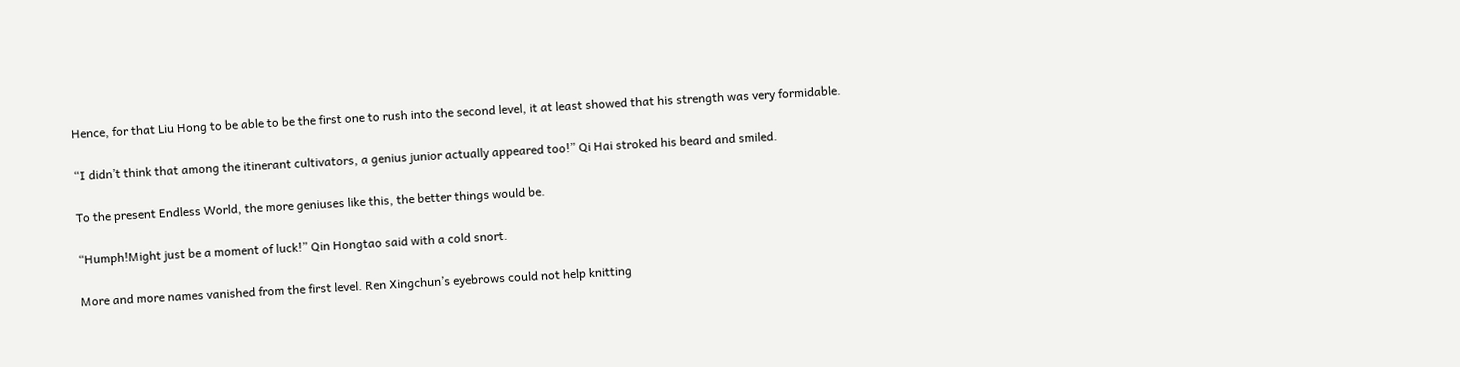Hence, for that Liu Hong to be able to be the first one to rush into the second level, it at least showed that his strength was very formidable.

“I didn’t think that among the itinerant cultivators, a genius junior actually appeared too!” Qi Hai stroked his beard and smiled.

To the present Endless World, the more geniuses like this, the better things would be.

“Humph!Might just be a moment of luck!” Qin Hongtao said with a cold snort.

More and more names vanished from the first level. Ren Xingchun’s eyebrows could not help knitting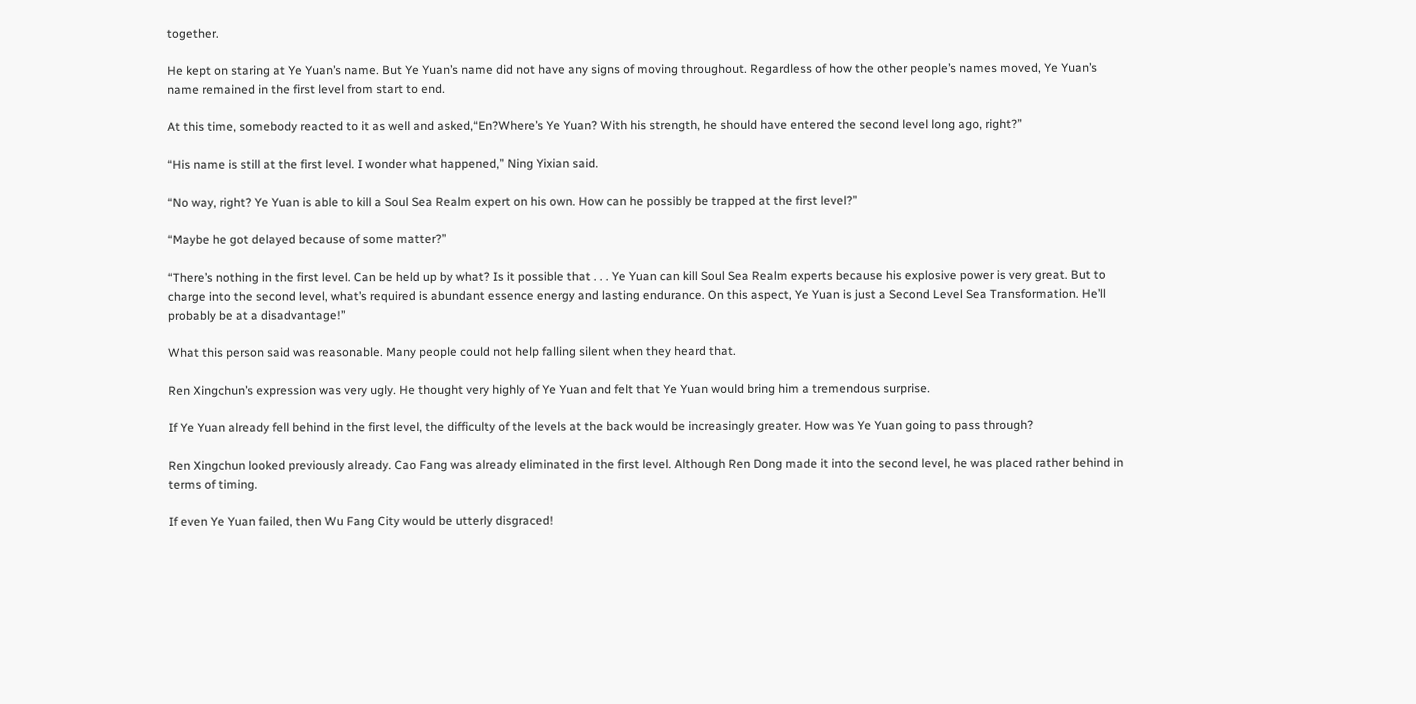together.

He kept on staring at Ye Yuan’s name. But Ye Yuan’s name did not have any signs of moving throughout. Regardless of how the other people’s names moved, Ye Yuan’s name remained in the first level from start to end.

At this time, somebody reacted to it as well and asked,“En?Where’s Ye Yuan? With his strength, he should have entered the second level long ago, right?”

“His name is still at the first level. I wonder what happened,” Ning Yixian said.

“No way, right? Ye Yuan is able to kill a Soul Sea Realm expert on his own. How can he possibly be trapped at the first level?”

“Maybe he got delayed because of some matter?”

“There’s nothing in the first level. Can be held up by what? Is it possible that . . . Ye Yuan can kill Soul Sea Realm experts because his explosive power is very great. But to charge into the second level, what’s required is abundant essence energy and lasting endurance. On this aspect, Ye Yuan is just a Second Level Sea Transformation. He’ll probably be at a disadvantage!”

What this person said was reasonable. Many people could not help falling silent when they heard that.

Ren Xingchun’s expression was very ugly. He thought very highly of Ye Yuan and felt that Ye Yuan would bring him a tremendous surprise.

If Ye Yuan already fell behind in the first level, the difficulty of the levels at the back would be increasingly greater. How was Ye Yuan going to pass through?

Ren Xingchun looked previously already. Cao Fang was already eliminated in the first level. Although Ren Dong made it into the second level, he was placed rather behind in terms of timing.

If even Ye Yuan failed, then Wu Fang City would be utterly disgraced!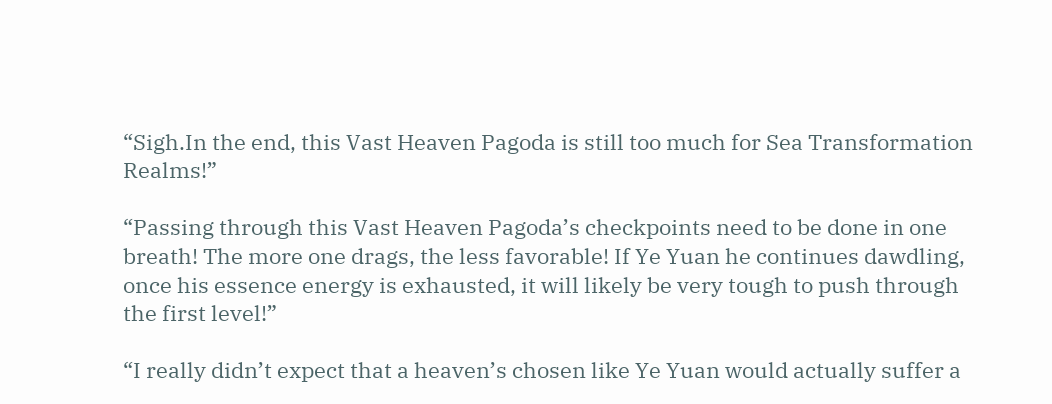“Sigh.In the end, this Vast Heaven Pagoda is still too much for Sea Transformation Realms!”

“Passing through this Vast Heaven Pagoda’s checkpoints need to be done in one breath! The more one drags, the less favorable! If Ye Yuan he continues dawdling, once his essence energy is exhausted, it will likely be very tough to push through the first level!”

“I really didn’t expect that a heaven’s chosen like Ye Yuan would actually suffer a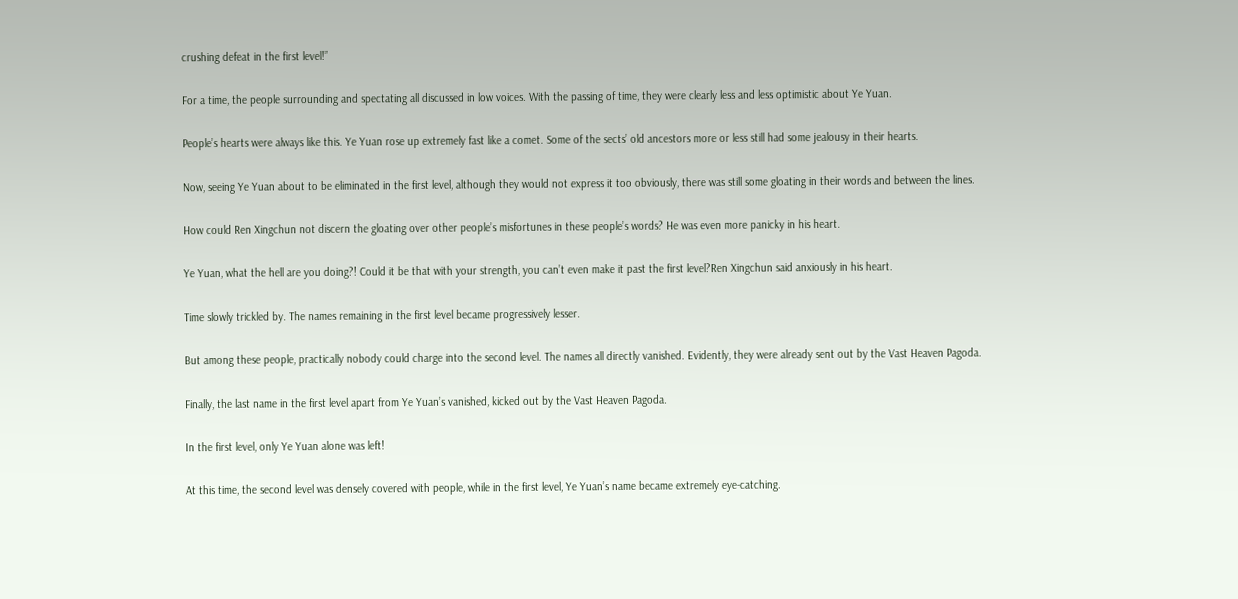crushing defeat in the first level!”

For a time, the people surrounding and spectating all discussed in low voices. With the passing of time, they were clearly less and less optimistic about Ye Yuan.

People’s hearts were always like this. Ye Yuan rose up extremely fast like a comet. Some of the sects’ old ancestors more or less still had some jealousy in their hearts.

Now, seeing Ye Yuan about to be eliminated in the first level, although they would not express it too obviously, there was still some gloating in their words and between the lines.

How could Ren Xingchun not discern the gloating over other people’s misfortunes in these people’s words? He was even more panicky in his heart.

Ye Yuan, what the hell are you doing?! Could it be that with your strength, you can’t even make it past the first level?Ren Xingchun said anxiously in his heart.

Time slowly trickled by. The names remaining in the first level became progressively lesser.

But among these people, practically nobody could charge into the second level. The names all directly vanished. Evidently, they were already sent out by the Vast Heaven Pagoda.

Finally, the last name in the first level apart from Ye Yuan’s vanished, kicked out by the Vast Heaven Pagoda.

In the first level, only Ye Yuan alone was left!

At this time, the second level was densely covered with people, while in the first level, Ye Yuan’s name became extremely eye-catching.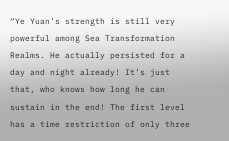“Ye Yuan’s strength is still very powerful among Sea Transformation Realms. He actually persisted for a day and night already! It’s just that, who knows how long he can sustain in the end! The first level has a time restriction of only three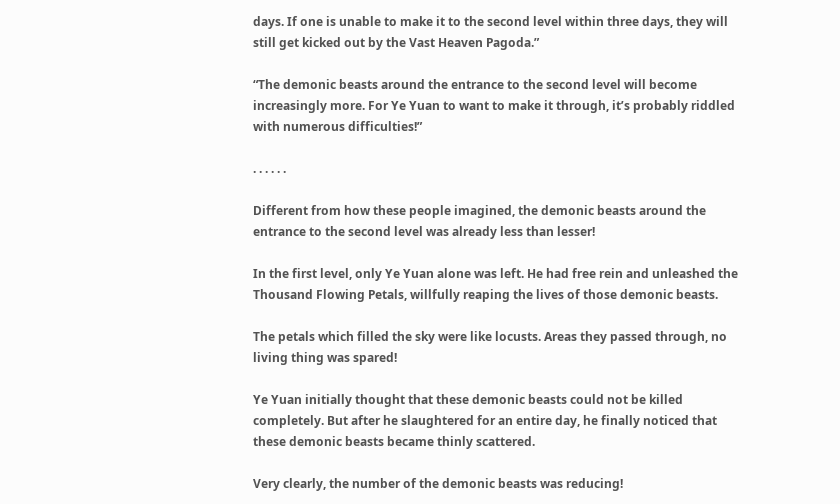days. If one is unable to make it to the second level within three days, they will still get kicked out by the Vast Heaven Pagoda.”

“The demonic beasts around the entrance to the second level will become increasingly more. For Ye Yuan to want to make it through, it’s probably riddled with numerous difficulties!”

. . . . . .

Different from how these people imagined, the demonic beasts around the entrance to the second level was already less than lesser!

In the first level, only Ye Yuan alone was left. He had free rein and unleashed the Thousand Flowing Petals, willfully reaping the lives of those demonic beasts.

The petals which filled the sky were like locusts. Areas they passed through, no living thing was spared!

Ye Yuan initially thought that these demonic beasts could not be killed completely. But after he slaughtered for an entire day, he finally noticed that these demonic beasts became thinly scattered.

Very clearly, the number of the demonic beasts was reducing!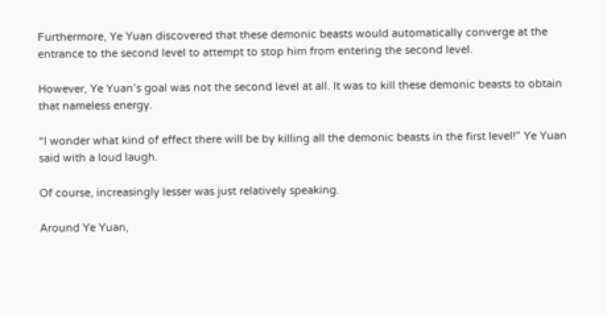Furthermore, Ye Yuan discovered that these demonic beasts would automatically converge at the entrance to the second level to attempt to stop him from entering the second level.

However, Ye Yuan’s goal was not the second level at all. It was to kill these demonic beasts to obtain that nameless energy.

“I wonder what kind of effect there will be by killing all the demonic beasts in the first level!” Ye Yuan said with a loud laugh.

Of course, increasingly lesser was just relatively speaking.

Around Ye Yuan,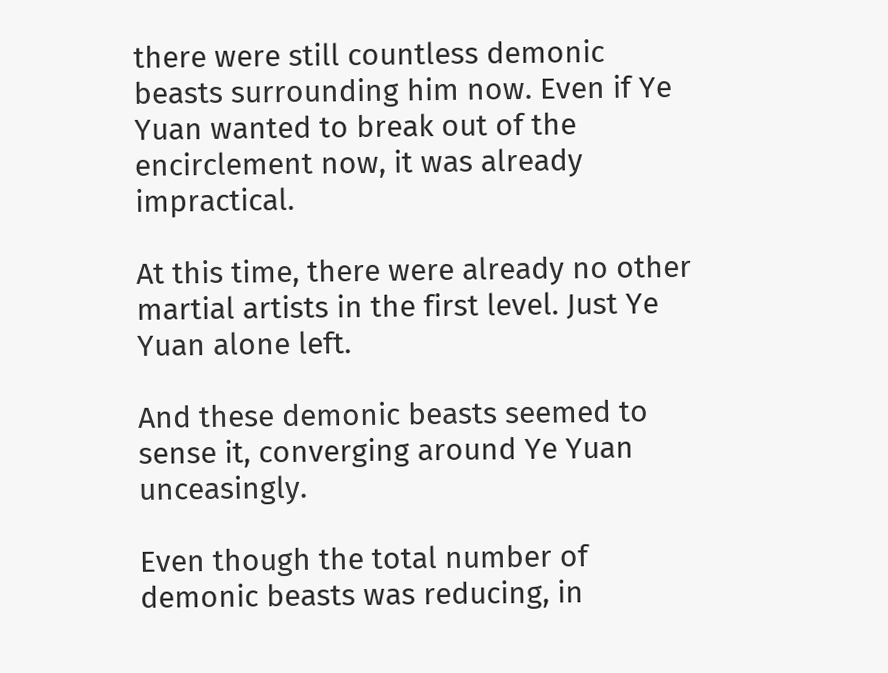there were still countless demonic beasts surrounding him now. Even if Ye Yuan wanted to break out of the encirclement now, it was already impractical.

At this time, there were already no other martial artists in the first level. Just Ye Yuan alone left.

And these demonic beasts seemed to sense it, converging around Ye Yuan unceasingly.

Even though the total number of demonic beasts was reducing, in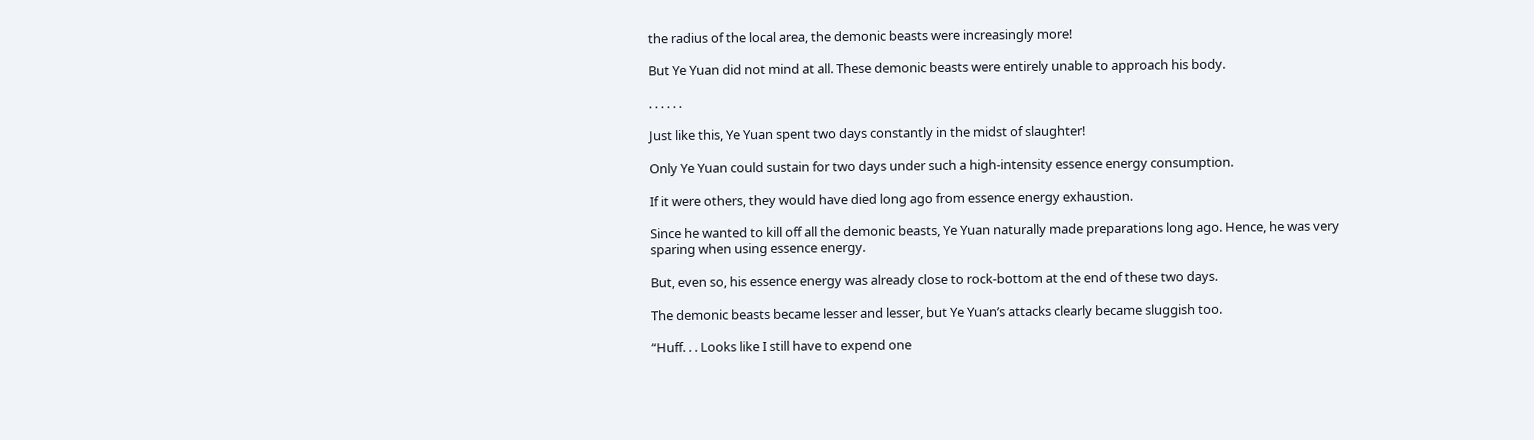the radius of the local area, the demonic beasts were increasingly more!

But Ye Yuan did not mind at all. These demonic beasts were entirely unable to approach his body.

. . . . . .

Just like this, Ye Yuan spent two days constantly in the midst of slaughter!

Only Ye Yuan could sustain for two days under such a high-intensity essence energy consumption.

If it were others, they would have died long ago from essence energy exhaustion.

Since he wanted to kill off all the demonic beasts, Ye Yuan naturally made preparations long ago. Hence, he was very sparing when using essence energy.

But, even so, his essence energy was already close to rock-bottom at the end of these two days.

The demonic beasts became lesser and lesser, but Ye Yuan’s attacks clearly became sluggish too.

“Huff. . . Looks like I still have to expend one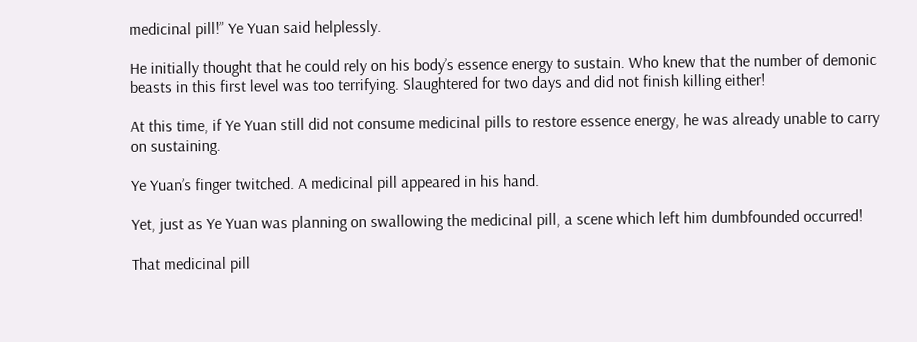medicinal pill!” Ye Yuan said helplessly.

He initially thought that he could rely on his body’s essence energy to sustain. Who knew that the number of demonic beasts in this first level was too terrifying. Slaughtered for two days and did not finish killing either!

At this time, if Ye Yuan still did not consume medicinal pills to restore essence energy, he was already unable to carry on sustaining.

Ye Yuan’s finger twitched. A medicinal pill appeared in his hand.

Yet, just as Ye Yuan was planning on swallowing the medicinal pill, a scene which left him dumbfounded occurred!

That medicinal pill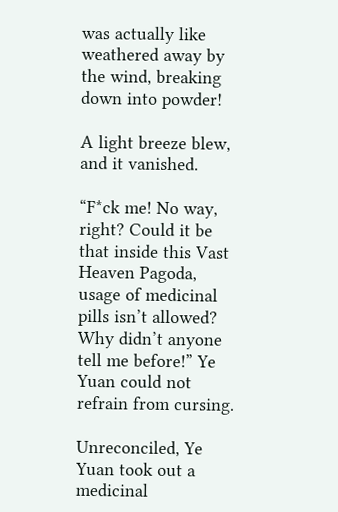was actually like weathered away by the wind, breaking down into powder!

A light breeze blew, and it vanished.

“F*ck me! No way, right? Could it be that inside this Vast Heaven Pagoda, usage of medicinal pills isn’t allowed? Why didn’t anyone tell me before!” Ye Yuan could not refrain from cursing.

Unreconciled, Ye Yuan took out a medicinal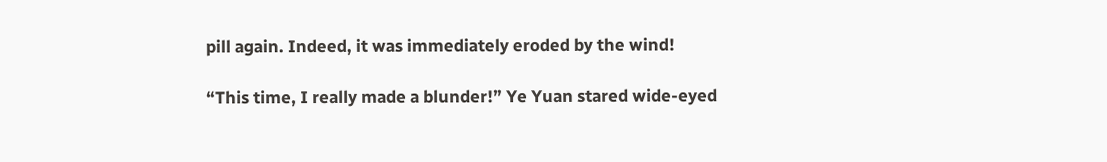pill again. Indeed, it was immediately eroded by the wind!

“This time, I really made a blunder!” Ye Yuan stared wide-eyed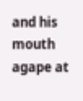and his mouth agape at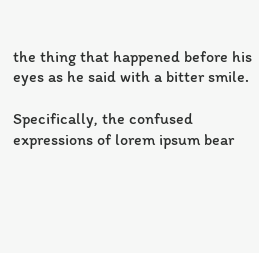the thing that happened before his eyes as he said with a bitter smile.

Specifically, the confused expressions of lorem ipsum bear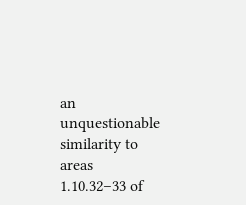an unquestionable similarity to areas 1.10.32–33 of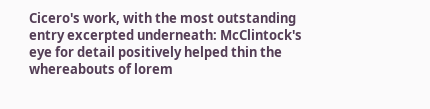Cicero's work, with the most outstanding entry excerpted underneath: McClintock's eye for detail positively helped thin the whereabouts of lorem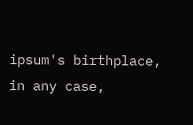ipsum's birthplace, in any case,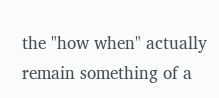the "how when" actually remain something of a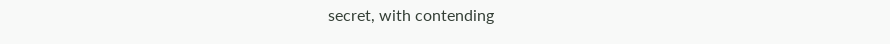secret, with contending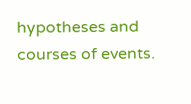hypotheses and courses of events.